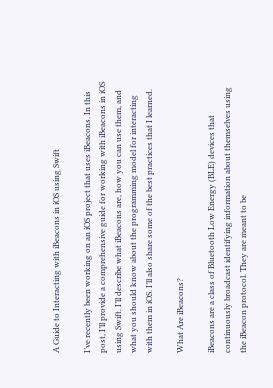A Guide to Interacting with iBeacons in iOS using Swift

I’ve recently been working on an iOS project that uses iBeacons. In this post, I’ll provide a comprehensive guide for working with iBeacons in iOS using Swift. I’ll describe what iBeacons are, how you can use them, and what you should know about the programming model for interacting with them in iOS. I’ll also share some of the best practices that I learned.

What Are iBeacons?

iBeacons are a class of Bluetooth Low Energy (BLE) devices that continuously broadcast identifying information about themselves using the iBeacon protocol. They are meant to be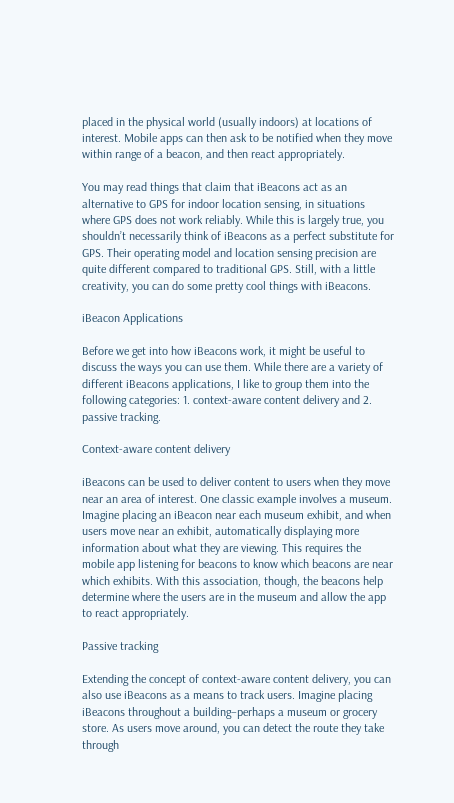placed in the physical world (usually indoors) at locations of interest. Mobile apps can then ask to be notified when they move within range of a beacon, and then react appropriately.

You may read things that claim that iBeacons act as an alternative to GPS for indoor location sensing, in situations where GPS does not work reliably. While this is largely true, you shouldn’t necessarily think of iBeacons as a perfect substitute for GPS. Their operating model and location sensing precision are quite different compared to traditional GPS. Still, with a little creativity, you can do some pretty cool things with iBeacons.

iBeacon Applications

Before we get into how iBeacons work, it might be useful to discuss the ways you can use them. While there are a variety of different iBeacons applications, I like to group them into the following categories: 1. context-aware content delivery and 2. passive tracking.

Context-aware content delivery

iBeacons can be used to deliver content to users when they move near an area of interest. One classic example involves a museum. Imagine placing an iBeacon near each museum exhibit, and when users move near an exhibit, automatically displaying more information about what they are viewing. This requires the mobile app listening for beacons to know which beacons are near which exhibits. With this association, though, the beacons help determine where the users are in the museum and allow the app to react appropriately.

Passive tracking

Extending the concept of context-aware content delivery, you can also use iBeacons as a means to track users. Imagine placing iBeacons throughout a building–perhaps a museum or grocery store. As users move around, you can detect the route they take through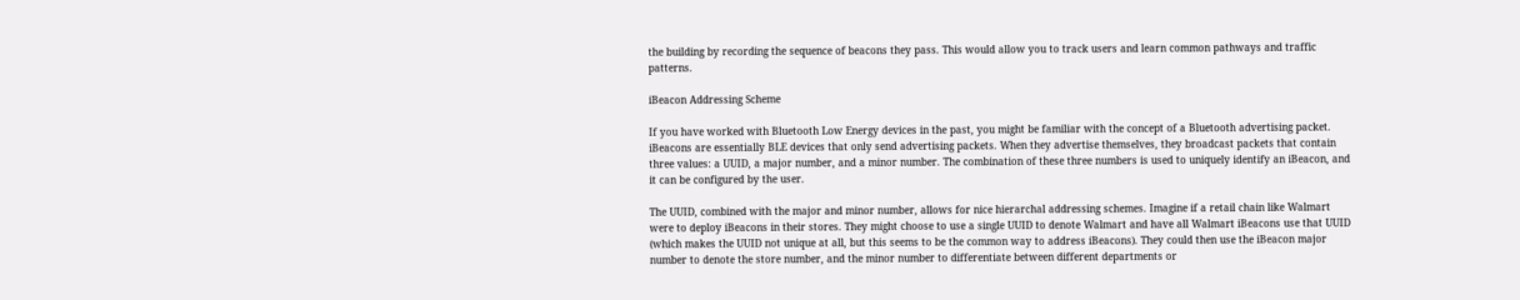the building by recording the sequence of beacons they pass. This would allow you to track users and learn common pathways and traffic patterns.

iBeacon Addressing Scheme

If you have worked with Bluetooth Low Energy devices in the past, you might be familiar with the concept of a Bluetooth advertising packet. iBeacons are essentially BLE devices that only send advertising packets. When they advertise themselves, they broadcast packets that contain three values: a UUID, a major number, and a minor number. The combination of these three numbers is used to uniquely identify an iBeacon, and it can be configured by the user.

The UUID, combined with the major and minor number, allows for nice hierarchal addressing schemes. Imagine if a retail chain like Walmart were to deploy iBeacons in their stores. They might choose to use a single UUID to denote Walmart and have all Walmart iBeacons use that UUID (which makes the UUID not unique at all, but this seems to be the common way to address iBeacons). They could then use the iBeacon major number to denote the store number, and the minor number to differentiate between different departments or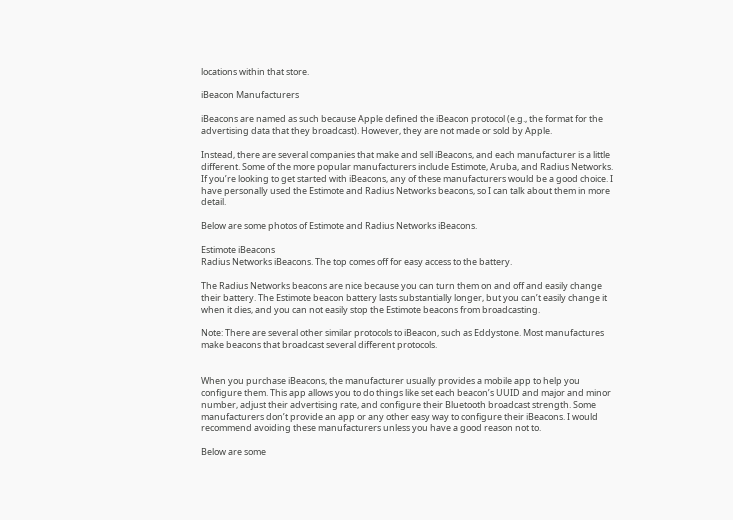locations within that store.

iBeacon Manufacturers

iBeacons are named as such because Apple defined the iBeacon protocol (e.g., the format for the advertising data that they broadcast). However, they are not made or sold by Apple.

Instead, there are several companies that make and sell iBeacons, and each manufacturer is a little different. Some of the more popular manufacturers include Estimote, Aruba, and Radius Networks. If you’re looking to get started with iBeacons, any of these manufacturers would be a good choice. I have personally used the Estimote and Radius Networks beacons, so I can talk about them in more detail.

Below are some photos of Estimote and Radius Networks iBeacons.

Estimote iBeacons
Radius Networks iBeacons. The top comes off for easy access to the battery.

The Radius Networks beacons are nice because you can turn them on and off and easily change their battery. The Estimote beacon battery lasts substantially longer, but you can’t easily change it when it dies, and you can not easily stop the Estimote beacons from broadcasting.

Note: There are several other similar protocols to iBeacon, such as Eddystone. Most manufactures make beacons that broadcast several different protocols.


When you purchase iBeacons, the manufacturer usually provides a mobile app to help you configure them. This app allows you to do things like set each beacon’s UUID and major and minor number, adjust their advertising rate, and configure their Bluetooth broadcast strength. Some manufacturers don’t provide an app or any other easy way to configure their iBeacons. I would recommend avoiding these manufacturers unless you have a good reason not to.

Below are some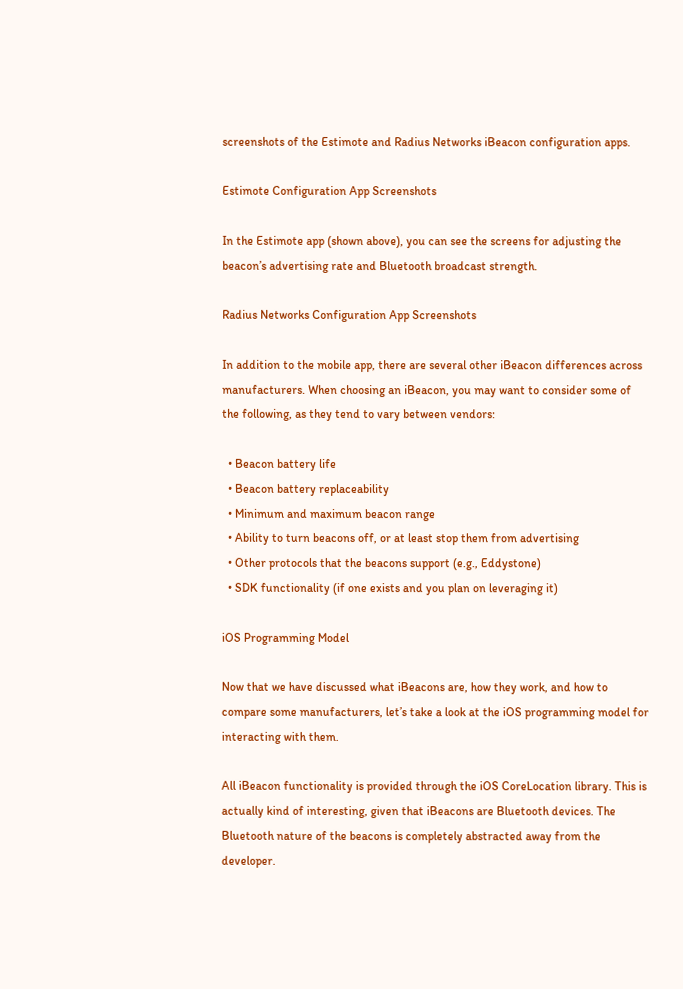screenshots of the Estimote and Radius Networks iBeacon configuration apps.

Estimote Configuration App Screenshots

In the Estimote app (shown above), you can see the screens for adjusting the beacon’s advertising rate and Bluetooth broadcast strength.

Radius Networks Configuration App Screenshots

In addition to the mobile app, there are several other iBeacon differences across manufacturers. When choosing an iBeacon, you may want to consider some of the following, as they tend to vary between vendors:

  • Beacon battery life
  • Beacon battery replaceability
  • Minimum and maximum beacon range
  • Ability to turn beacons off, or at least stop them from advertising
  • Other protocols that the beacons support (e.g., Eddystone)
  • SDK functionality (if one exists and you plan on leveraging it)

iOS Programming Model

Now that we have discussed what iBeacons are, how they work, and how to compare some manufacturers, let’s take a look at the iOS programming model for interacting with them.

All iBeacon functionality is provided through the iOS CoreLocation library. This is actually kind of interesting, given that iBeacons are Bluetooth devices. The Bluetooth nature of the beacons is completely abstracted away from the developer.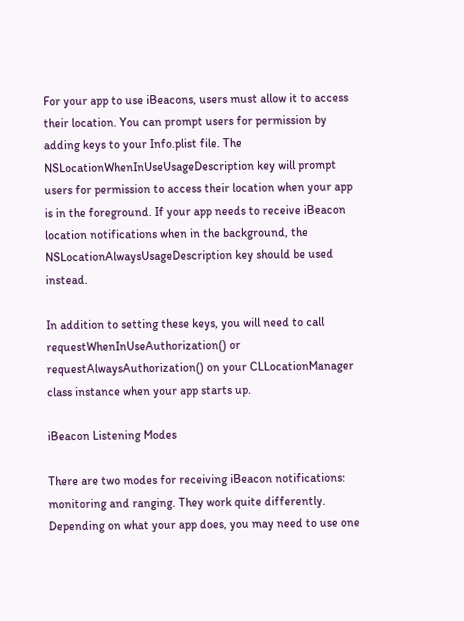For your app to use iBeacons, users must allow it to access their location. You can prompt users for permission by adding keys to your Info.plist file. The NSLocationWhenInUseUsageDescription key will prompt users for permission to access their location when your app is in the foreground. If your app needs to receive iBeacon location notifications when in the background, the NSLocationAlwaysUsageDescription key should be used instead.

In addition to setting these keys, you will need to call requestWhenInUseAuthorization() or requestAlwaysAuthorization() on your CLLocationManager class instance when your app starts up.

iBeacon Listening Modes

There are two modes for receiving iBeacon notifications: monitoring and ranging. They work quite differently. Depending on what your app does, you may need to use one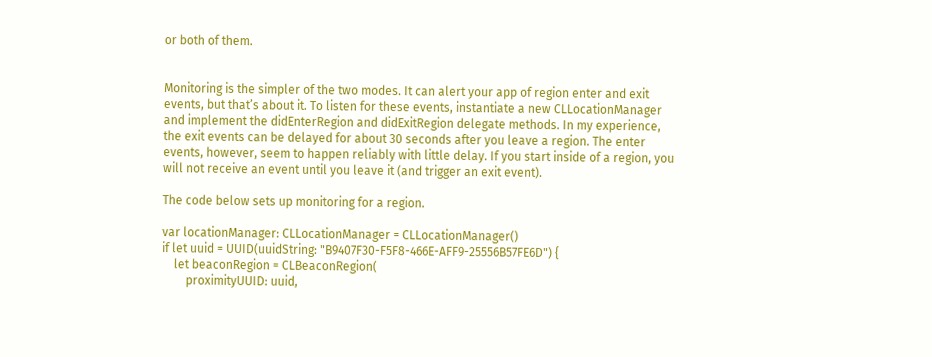or both of them.


Monitoring is the simpler of the two modes. It can alert your app of region enter and exit events, but that’s about it. To listen for these events, instantiate a new CLLocationManager and implement the didEnterRegion and didExitRegion delegate methods. In my experience, the exit events can be delayed for about 30 seconds after you leave a region. The enter events, however, seem to happen reliably with little delay. If you start inside of a region, you will not receive an event until you leave it (and trigger an exit event).

The code below sets up monitoring for a region.

var locationManager: CLLocationManager = CLLocationManager()
if let uuid = UUID(uuidString: "B9407F30-F5F8-466E-AFF9-25556B57FE6D") {
    let beaconRegion = CLBeaconRegion(
        proximityUUID: uuid,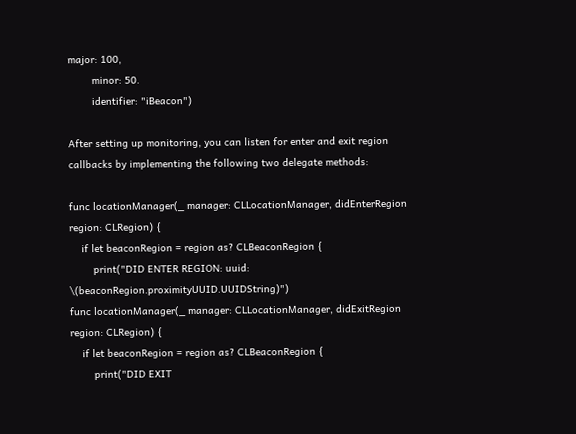major: 100,
        minor: 50.
        identifier: "iBeacon")

After setting up monitoring, you can listen for enter and exit region callbacks by implementing the following two delegate methods:

func locationManager(_ manager: CLLocationManager, didEnterRegion region: CLRegion) {
    if let beaconRegion = region as? CLBeaconRegion {
        print("DID ENTER REGION: uuid: \(beaconRegion.proximityUUID.UUIDString)")
func locationManager(_ manager: CLLocationManager, didExitRegion region: CLRegion) {
    if let beaconRegion = region as? CLBeaconRegion {
        print("DID EXIT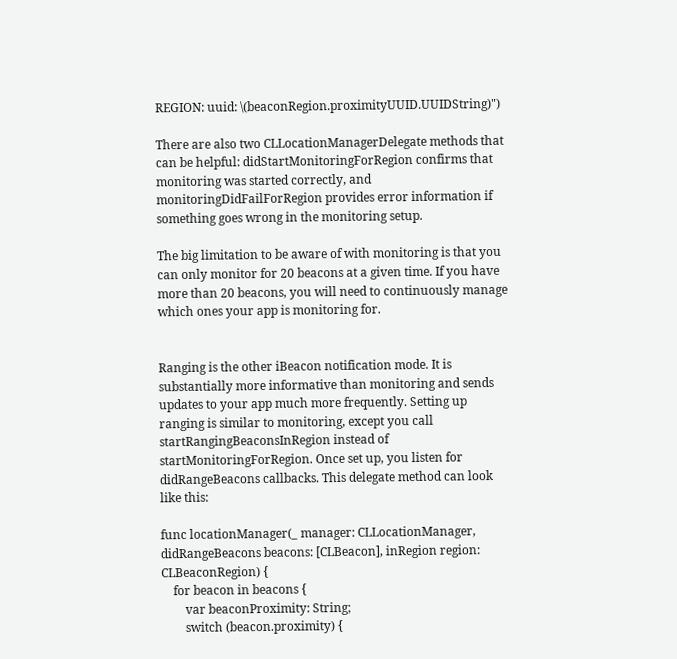REGION: uuid: \(beaconRegion.proximityUUID.UUIDString)")

There are also two CLLocationManagerDelegate methods that can be helpful: didStartMonitoringForRegion confirms that monitoring was started correctly, and monitoringDidFailForRegion provides error information if something goes wrong in the monitoring setup.

The big limitation to be aware of with monitoring is that you can only monitor for 20 beacons at a given time. If you have more than 20 beacons, you will need to continuously manage which ones your app is monitoring for.


Ranging is the other iBeacon notification mode. It is substantially more informative than monitoring and sends updates to your app much more frequently. Setting up ranging is similar to monitoring, except you call startRangingBeaconsInRegion instead of startMonitoringForRegion. Once set up, you listen for didRangeBeacons callbacks. This delegate method can look like this:

func locationManager(_ manager: CLLocationManager, didRangeBeacons beacons: [CLBeacon], inRegion region: CLBeaconRegion) {
    for beacon in beacons {
        var beaconProximity: String;
        switch (beacon.proximity) {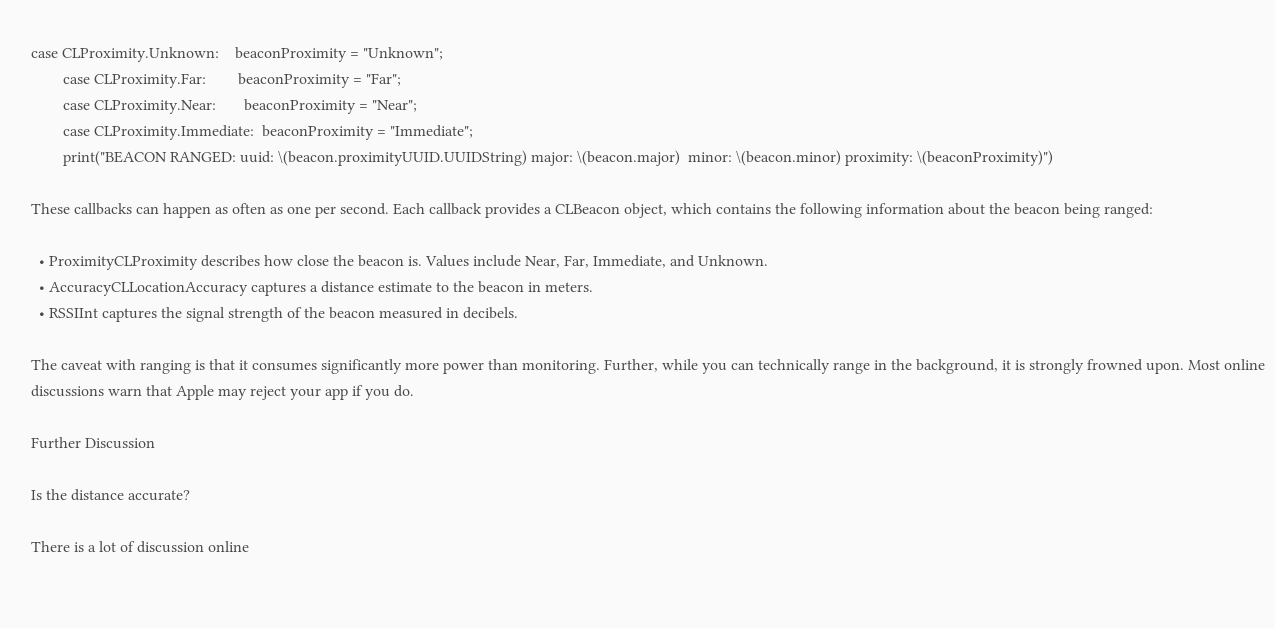case CLProximity.Unknown:    beaconProximity = "Unknown";
        case CLProximity.Far:        beaconProximity = "Far";
        case CLProximity.Near:       beaconProximity = "Near";
        case CLProximity.Immediate:  beaconProximity = "Immediate";
        print("BEACON RANGED: uuid: \(beacon.proximityUUID.UUIDString) major: \(beacon.major)  minor: \(beacon.minor) proximity: \(beaconProximity)")

These callbacks can happen as often as one per second. Each callback provides a CLBeacon object, which contains the following information about the beacon being ranged:

  • ProximityCLProximity describes how close the beacon is. Values include Near, Far, Immediate, and Unknown.
  • AccuracyCLLocationAccuracy captures a distance estimate to the beacon in meters.
  • RSSIInt captures the signal strength of the beacon measured in decibels.

The caveat with ranging is that it consumes significantly more power than monitoring. Further, while you can technically range in the background, it is strongly frowned upon. Most online discussions warn that Apple may reject your app if you do.

Further Discussion

Is the distance accurate?

There is a lot of discussion online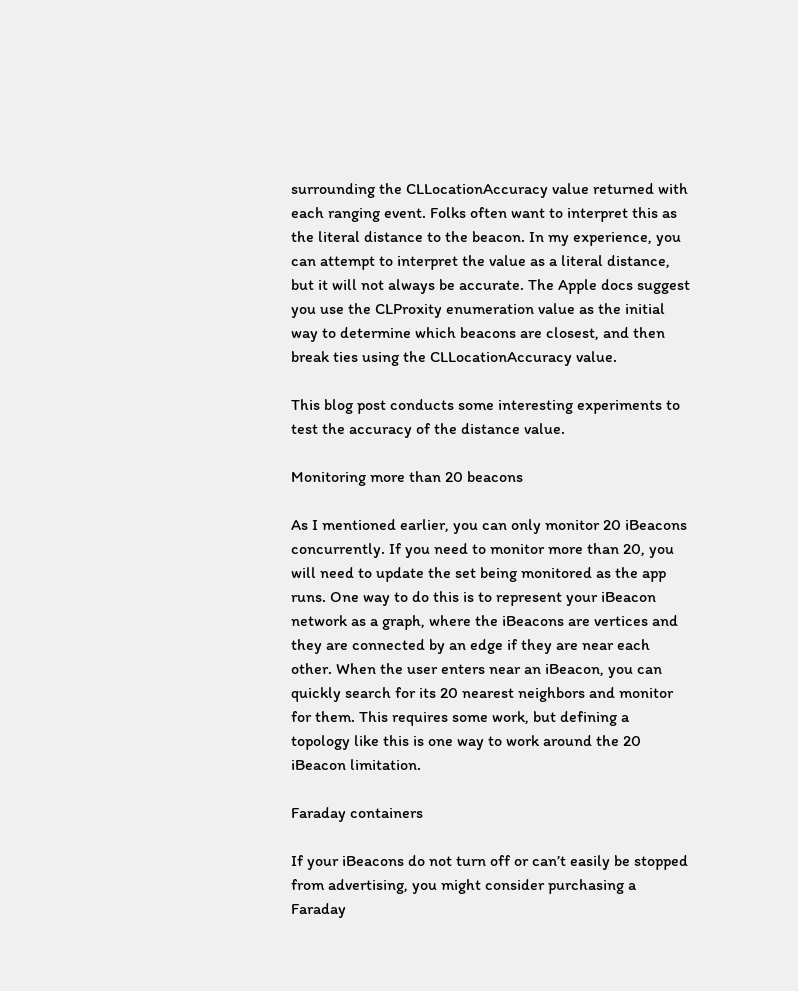surrounding the CLLocationAccuracy value returned with each ranging event. Folks often want to interpret this as the literal distance to the beacon. In my experience, you can attempt to interpret the value as a literal distance, but it will not always be accurate. The Apple docs suggest you use the CLProxity enumeration value as the initial way to determine which beacons are closest, and then break ties using the CLLocationAccuracy value.

This blog post conducts some interesting experiments to test the accuracy of the distance value.

Monitoring more than 20 beacons

As I mentioned earlier, you can only monitor 20 iBeacons concurrently. If you need to monitor more than 20, you will need to update the set being monitored as the app runs. One way to do this is to represent your iBeacon network as a graph, where the iBeacons are vertices and they are connected by an edge if they are near each other. When the user enters near an iBeacon, you can quickly search for its 20 nearest neighbors and monitor for them. This requires some work, but defining a topology like this is one way to work around the 20 iBeacon limitation.

Faraday containers

If your iBeacons do not turn off or can’t easily be stopped from advertising, you might consider purchasing a Faraday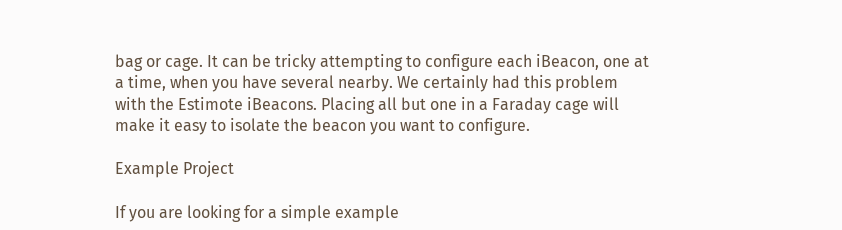bag or cage. It can be tricky attempting to configure each iBeacon, one at a time, when you have several nearby. We certainly had this problem with the Estimote iBeacons. Placing all but one in a Faraday cage will make it easy to isolate the beacon you want to configure.

Example Project

If you are looking for a simple example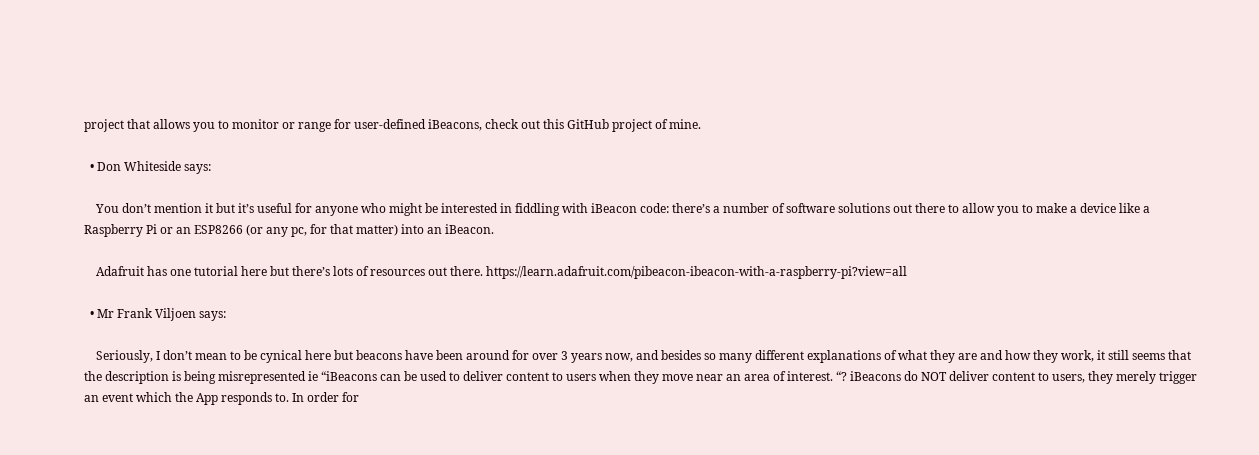project that allows you to monitor or range for user-defined iBeacons, check out this GitHub project of mine.

  • Don Whiteside says:

    You don’t mention it but it’s useful for anyone who might be interested in fiddling with iBeacon code: there’s a number of software solutions out there to allow you to make a device like a Raspberry Pi or an ESP8266 (or any pc, for that matter) into an iBeacon.

    Adafruit has one tutorial here but there’s lots of resources out there. https://learn.adafruit.com/pibeacon-ibeacon-with-a-raspberry-pi?view=all

  • Mr Frank Viljoen says:

    Seriously, I don’t mean to be cynical here but beacons have been around for over 3 years now, and besides so many different explanations of what they are and how they work, it still seems that the description is being misrepresented ie “iBeacons can be used to deliver content to users when they move near an area of interest. “? iBeacons do NOT deliver content to users, they merely trigger an event which the App responds to. In order for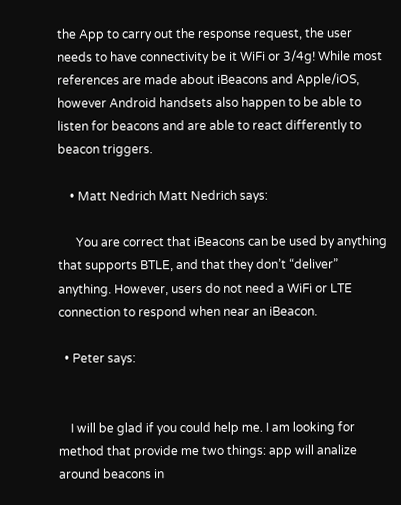the App to carry out the response request, the user needs to have connectivity be it WiFi or 3/4g! While most references are made about iBeacons and Apple/iOS, however Android handsets also happen to be able to listen for beacons and are able to react differently to beacon triggers.

    • Matt Nedrich Matt Nedrich says:

      You are correct that iBeacons can be used by anything that supports BTLE, and that they don’t “deliver” anything. However, users do not need a WiFi or LTE connection to respond when near an iBeacon.

  • Peter says:


    I will be glad if you could help me. I am looking for method that provide me two things: app will analize around beacons in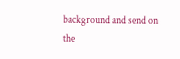background and send on the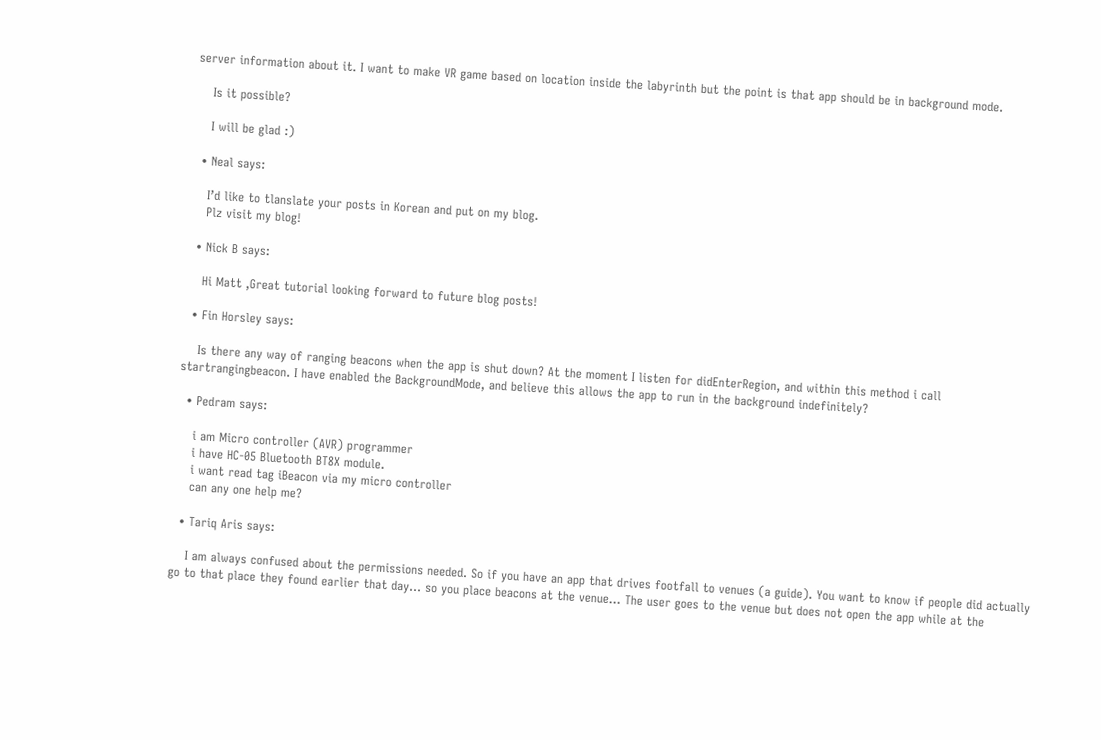server information about it. I want to make VR game based on location inside the labyrinth but the point is that app should be in background mode.

    Is it possible?

    I will be glad :)

  • Neal says:

    I’d like to tlanslate your posts in Korean and put on my blog.
    Plz visit my blog!

  • Nick B says:

    Hi Matt ,Great tutorial looking forward to future blog posts!

  • Fin Horsley says:

    Is there any way of ranging beacons when the app is shut down? At the moment I listen for didEnterRegion, and within this method i call startrangingbeacon. I have enabled the BackgroundMode, and believe this allows the app to run in the background indefinitely?

  • Pedram says:

    i am Micro controller (AVR) programmer
    i have HC-05 Bluetooth BT8X module.
    i want read tag iBeacon via my micro controller
    can any one help me?

  • Tariq Aris says:

    I am always confused about the permissions needed. So if you have an app that drives footfall to venues (a guide). You want to know if people did actually go to that place they found earlier that day… so you place beacons at the venue… The user goes to the venue but does not open the app while at the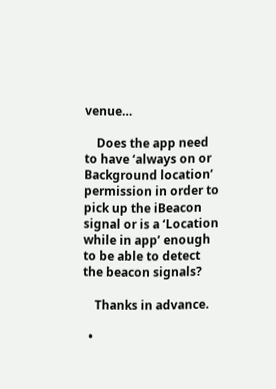venue…

    Does the app need to have ‘always on or Background location’ permission in order to pick up the iBeacon signal or is a ‘Location while in app’ enough to be able to detect the beacon signals?

    Thanks in advance.

  •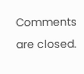Comments are closed.